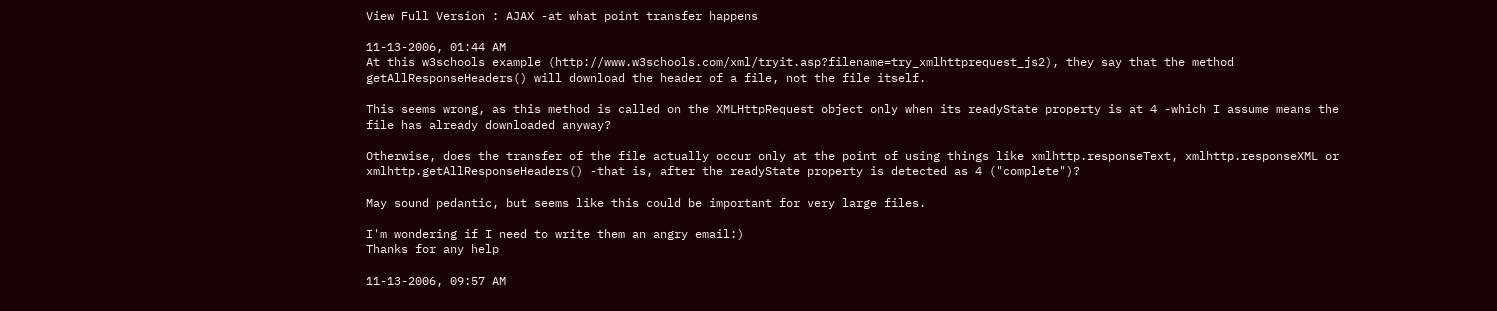View Full Version : AJAX -at what point transfer happens

11-13-2006, 01:44 AM
At this w3schools example (http://www.w3schools.com/xml/tryit.asp?filename=try_xmlhttprequest_js2), they say that the method getAllResponseHeaders() will download the header of a file, not the file itself.

This seems wrong, as this method is called on the XMLHttpRequest object only when its readyState property is at 4 -which I assume means the file has already downloaded anyway?

Otherwise, does the transfer of the file actually occur only at the point of using things like xmlhttp.responseText, xmlhttp.responseXML or xmlhttp.getAllResponseHeaders() -that is, after the readyState property is detected as 4 ("complete")?

May sound pedantic, but seems like this could be important for very large files.

I'm wondering if I need to write them an angry email:)
Thanks for any help

11-13-2006, 09:57 AM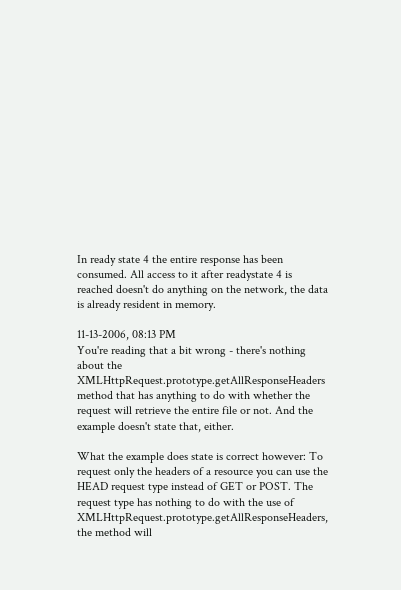In ready state 4 the entire response has been consumed. All access to it after readystate 4 is reached doesn't do anything on the network, the data is already resident in memory.

11-13-2006, 08:13 PM
You're reading that a bit wrong - there's nothing about the XMLHttpRequest.prototype.getAllResponseHeaders method that has anything to do with whether the request will retrieve the entire file or not. And the example doesn't state that, either.

What the example does state is correct however: To request only the headers of a resource you can use the HEAD request type instead of GET or POST. The request type has nothing to do with the use of XMLHttpRequest.prototype.getAllResponseHeaders, the method will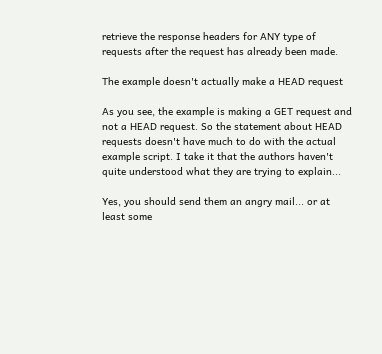retrieve the response headers for ANY type of requests after the request has already been made.

The example doesn't actually make a HEAD request

As you see, the example is making a GET request and not a HEAD request. So the statement about HEAD requests doesn't have much to do with the actual example script. I take it that the authors haven't quite understood what they are trying to explain...

Yes, you should send them an angry mail... or at least some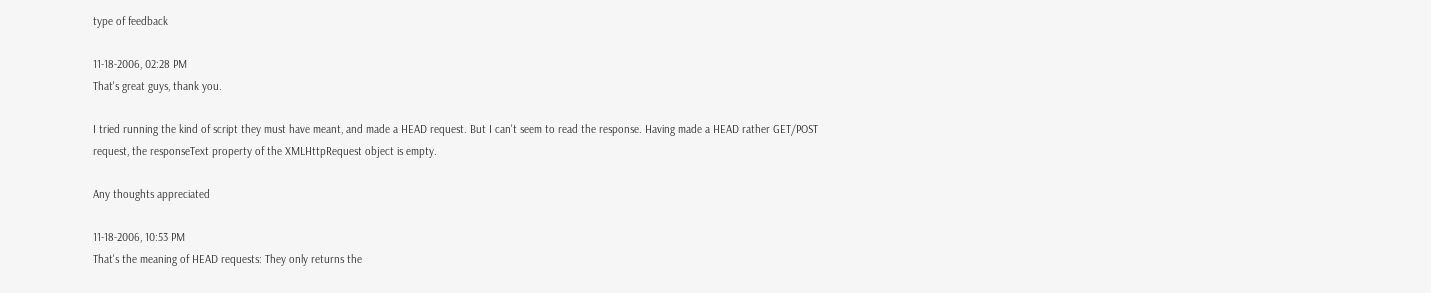type of feedback

11-18-2006, 02:28 PM
That's great guys, thank you.

I tried running the kind of script they must have meant, and made a HEAD request. But I can't seem to read the response. Having made a HEAD rather GET/POST request, the responseText property of the XMLHttpRequest object is empty.

Any thoughts appreciated

11-18-2006, 10:53 PM
That's the meaning of HEAD requests: They only returns the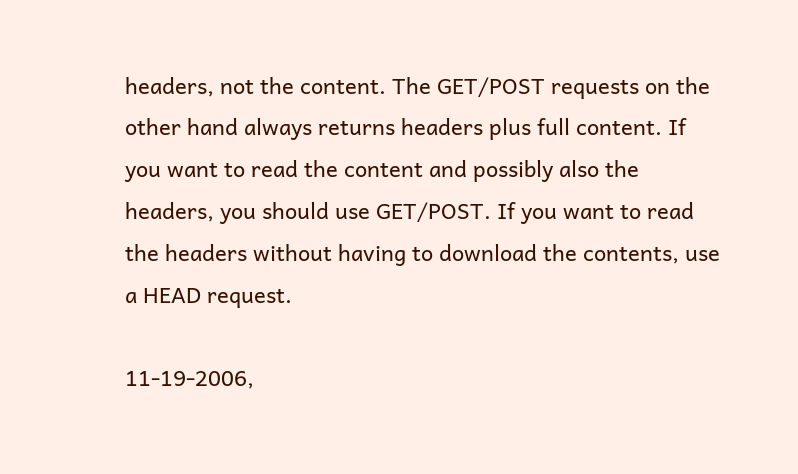headers, not the content. The GET/POST requests on the other hand always returns headers plus full content. If you want to read the content and possibly also the headers, you should use GET/POST. If you want to read the headers without having to download the contents, use a HEAD request.

11-19-2006,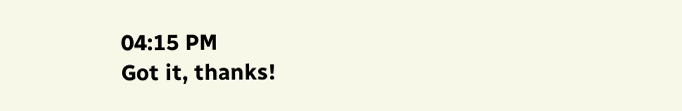04:15 PM
Got it, thanks!